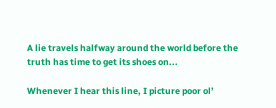A lie travels halfway around the world before the truth has time to get its shoes on...

Whenever I hear this line, I picture poor ol’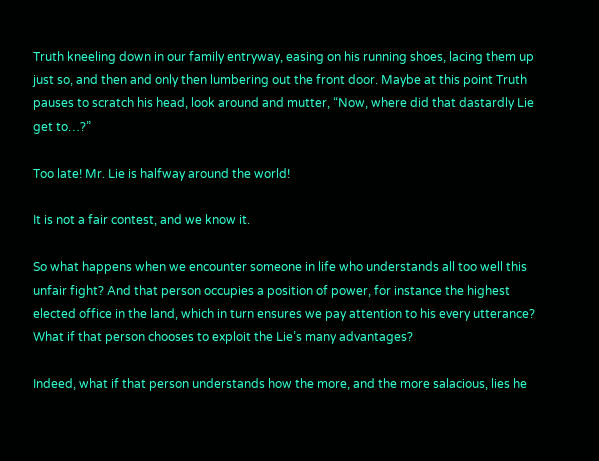Truth kneeling down in our family entryway, easing on his running shoes, lacing them up just so, and then and only then lumbering out the front door. Maybe at this point Truth pauses to scratch his head, look around and mutter, “Now, where did that dastardly Lie get to…?”

Too late! Mr. Lie is halfway around the world!

It is not a fair contest, and we know it.

So what happens when we encounter someone in life who understands all too well this unfair fight? And that person occupies a position of power, for instance the highest elected office in the land, which in turn ensures we pay attention to his every utterance? What if that person chooses to exploit the Lie’s many advantages?

Indeed, what if that person understands how the more, and the more salacious, lies he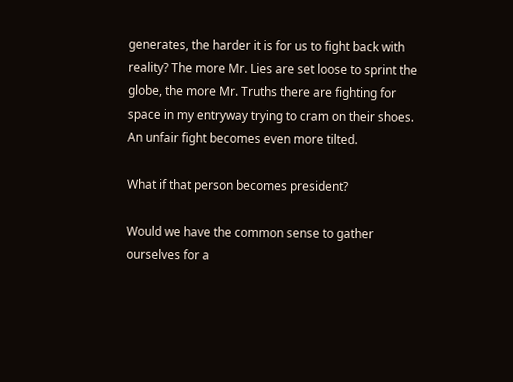generates, the harder it is for us to fight back with reality? The more Mr. Lies are set loose to sprint the globe, the more Mr. Truths there are fighting for space in my entryway trying to cram on their shoes. An unfair fight becomes even more tilted.

What if that person becomes president?

Would we have the common sense to gather ourselves for a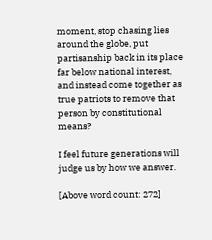moment, stop chasing lies around the globe, put partisanship back in its place far below national interest, and instead come together as true patriots to remove that person by constitutional means?

I feel future generations will judge us by how we answer.

[Above word count: 272]